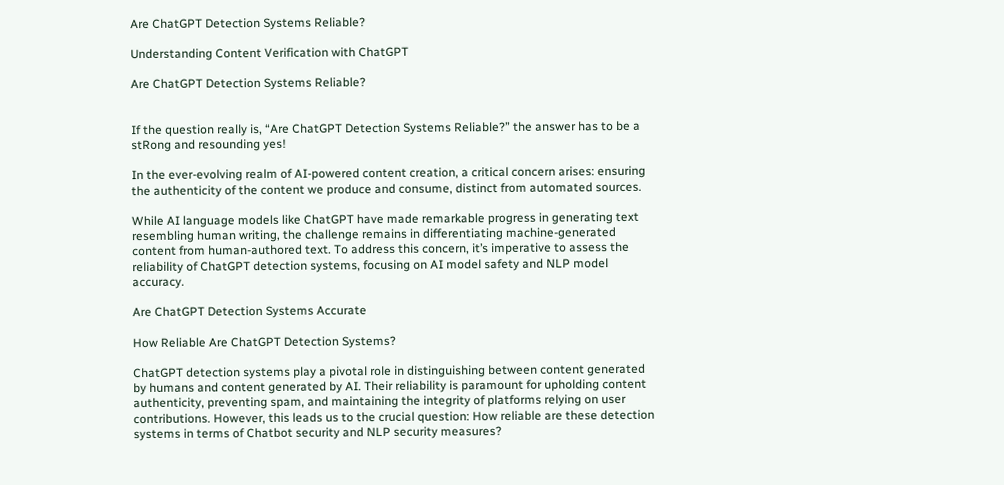Are ChatGPT Detection Systems Reliable?

Understanding Content Verification with ChatGPT

Are ChatGPT Detection Systems Reliable?


If the question really is, “Are ChatGPT Detection Systems Reliable?” the answer has to be a stRong and resounding yes!

In the ever-evolving realm of AI-powered content creation, a critical concern arises: ensuring the authenticity of the content we produce and consume, distinct from automated sources.

While AI language models like ChatGPT have made remarkable progress in generating text resembling human writing, the challenge remains in differentiating machine-generated content from human-authored text. To address this concern, it’s imperative to assess the reliability of ChatGPT detection systems, focusing on AI model safety and NLP model accuracy.

Are ChatGPT Detection Systems Accurate

How Reliable Are ChatGPT Detection Systems?

ChatGPT detection systems play a pivotal role in distinguishing between content generated by humans and content generated by AI. Their reliability is paramount for upholding content authenticity, preventing spam, and maintaining the integrity of platforms relying on user contributions. However, this leads us to the crucial question: How reliable are these detection systems in terms of Chatbot security and NLP security measures?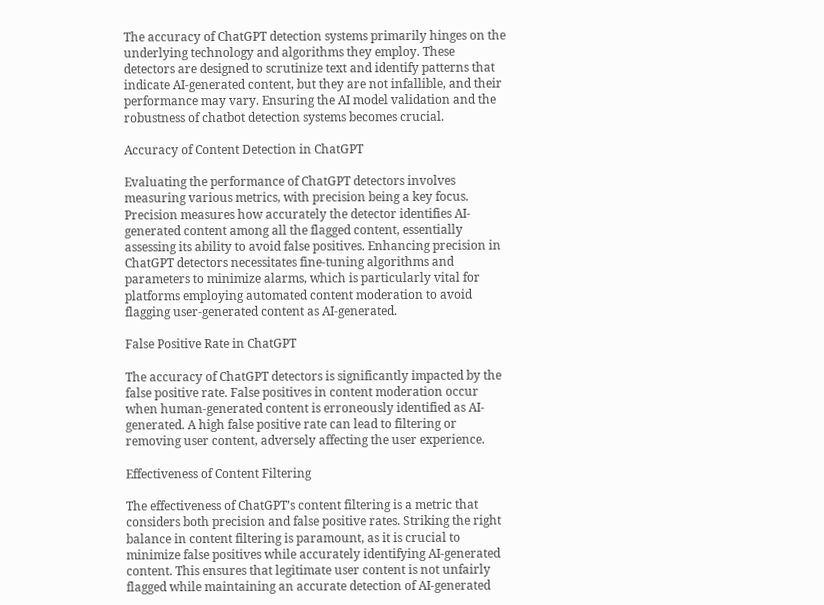The accuracy of ChatGPT detection systems primarily hinges on the underlying technology and algorithms they employ. These detectors are designed to scrutinize text and identify patterns that indicate AI-generated content, but they are not infallible, and their performance may vary. Ensuring the AI model validation and the robustness of chatbot detection systems becomes crucial.

Accuracy of Content Detection in ChatGPT

Evaluating the performance of ChatGPT detectors involves measuring various metrics, with precision being a key focus. Precision measures how accurately the detector identifies AI-generated content among all the flagged content, essentially assessing its ability to avoid false positives. Enhancing precision in ChatGPT detectors necessitates fine-tuning algorithms and parameters to minimize alarms, which is particularly vital for platforms employing automated content moderation to avoid flagging user-generated content as AI-generated.

False Positive Rate in ChatGPT

The accuracy of ChatGPT detectors is significantly impacted by the false positive rate. False positives in content moderation occur when human-generated content is erroneously identified as AI-generated. A high false positive rate can lead to filtering or removing user content, adversely affecting the user experience.

Effectiveness of Content Filtering

The effectiveness of ChatGPT’s content filtering is a metric that considers both precision and false positive rates. Striking the right balance in content filtering is paramount, as it is crucial to minimize false positives while accurately identifying AI-generated content. This ensures that legitimate user content is not unfairly flagged while maintaining an accurate detection of AI-generated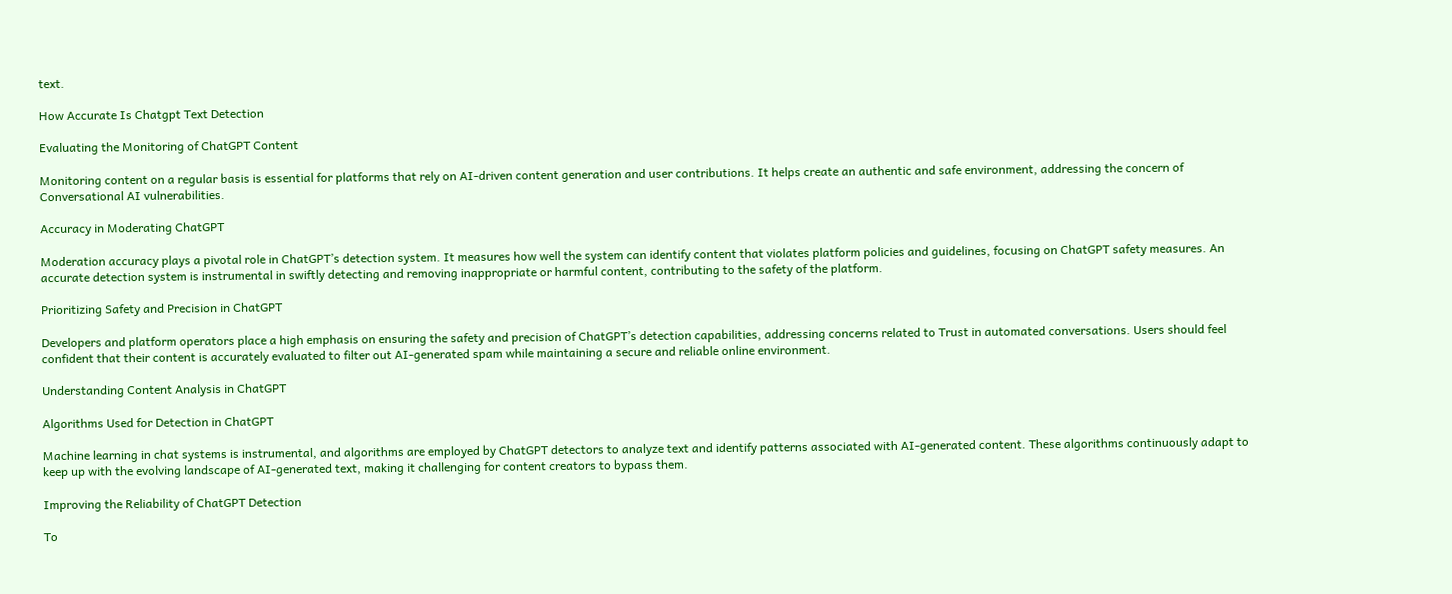text.

How Accurate Is Chatgpt Text Detection

Evaluating the Monitoring of ChatGPT Content

Monitoring content on a regular basis is essential for platforms that rely on AI-driven content generation and user contributions. It helps create an authentic and safe environment, addressing the concern of Conversational AI vulnerabilities.

Accuracy in Moderating ChatGPT

Moderation accuracy plays a pivotal role in ChatGPT’s detection system. It measures how well the system can identify content that violates platform policies and guidelines, focusing on ChatGPT safety measures. An accurate detection system is instrumental in swiftly detecting and removing inappropriate or harmful content, contributing to the safety of the platform.

Prioritizing Safety and Precision in ChatGPT

Developers and platform operators place a high emphasis on ensuring the safety and precision of ChatGPT’s detection capabilities, addressing concerns related to Trust in automated conversations. Users should feel confident that their content is accurately evaluated to filter out AI-generated spam while maintaining a secure and reliable online environment.

Understanding Content Analysis in ChatGPT

Algorithms Used for Detection in ChatGPT

Machine learning in chat systems is instrumental, and algorithms are employed by ChatGPT detectors to analyze text and identify patterns associated with AI-generated content. These algorithms continuously adapt to keep up with the evolving landscape of AI-generated text, making it challenging for content creators to bypass them.

Improving the Reliability of ChatGPT Detection

To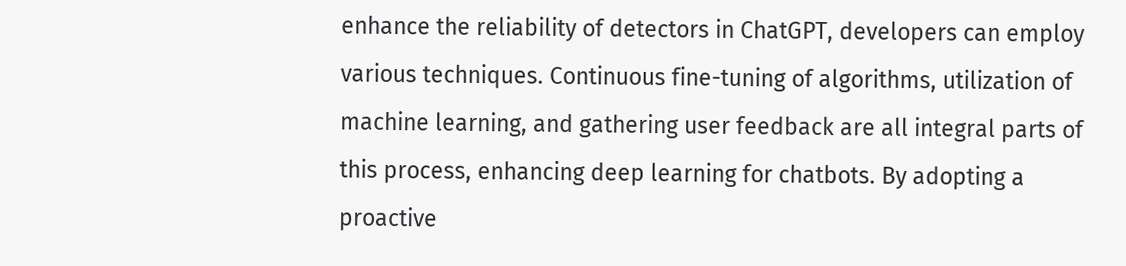enhance the reliability of detectors in ChatGPT, developers can employ various techniques. Continuous fine-tuning of algorithms, utilization of machine learning, and gathering user feedback are all integral parts of this process, enhancing deep learning for chatbots. By adopting a proactive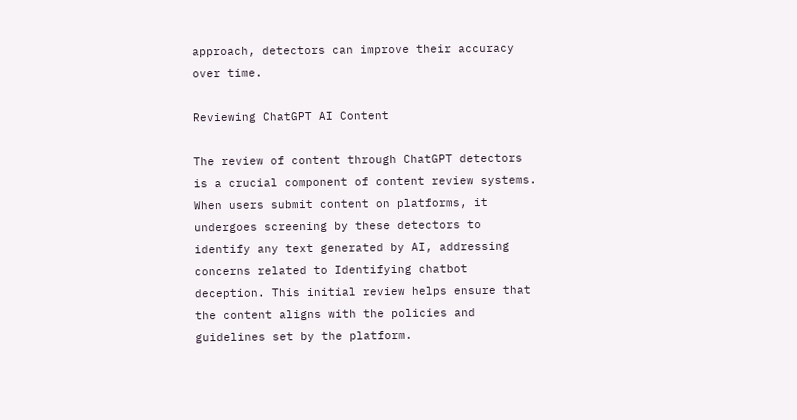approach, detectors can improve their accuracy over time.

Reviewing ChatGPT AI Content

The review of content through ChatGPT detectors is a crucial component of content review systems. When users submit content on platforms, it undergoes screening by these detectors to identify any text generated by AI, addressing concerns related to Identifying chatbot deception. This initial review helps ensure that the content aligns with the policies and guidelines set by the platform.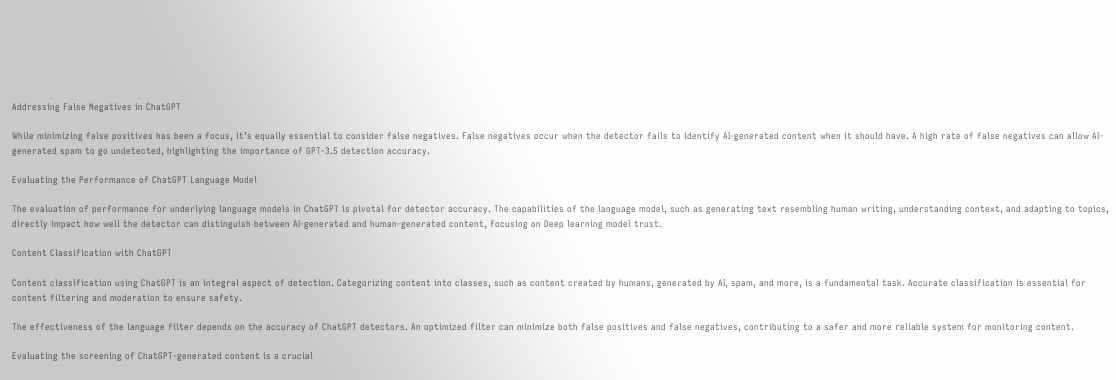Addressing False Negatives in ChatGPT

While minimizing false positives has been a focus, it’s equally essential to consider false negatives. False negatives occur when the detector fails to identify AI-generated content when it should have. A high rate of false negatives can allow AI-generated spam to go undetected, highlighting the importance of GPT-3.5 detection accuracy.

Evaluating the Performance of ChatGPT Language Model

The evaluation of performance for underlying language models in ChatGPT is pivotal for detector accuracy. The capabilities of the language model, such as generating text resembling human writing, understanding context, and adapting to topics, directly impact how well the detector can distinguish between AI-generated and human-generated content, focusing on Deep learning model trust.

Content Classification with ChatGPT

Content classification using ChatGPT is an integral aspect of detection. Categorizing content into classes, such as content created by humans, generated by AI, spam, and more, is a fundamental task. Accurate classification is essential for content filtering and moderation to ensure safety.

The effectiveness of the language filter depends on the accuracy of ChatGPT detectors. An optimized filter can minimize both false positives and false negatives, contributing to a safer and more reliable system for monitoring content.

Evaluating the screening of ChatGPT-generated content is a crucial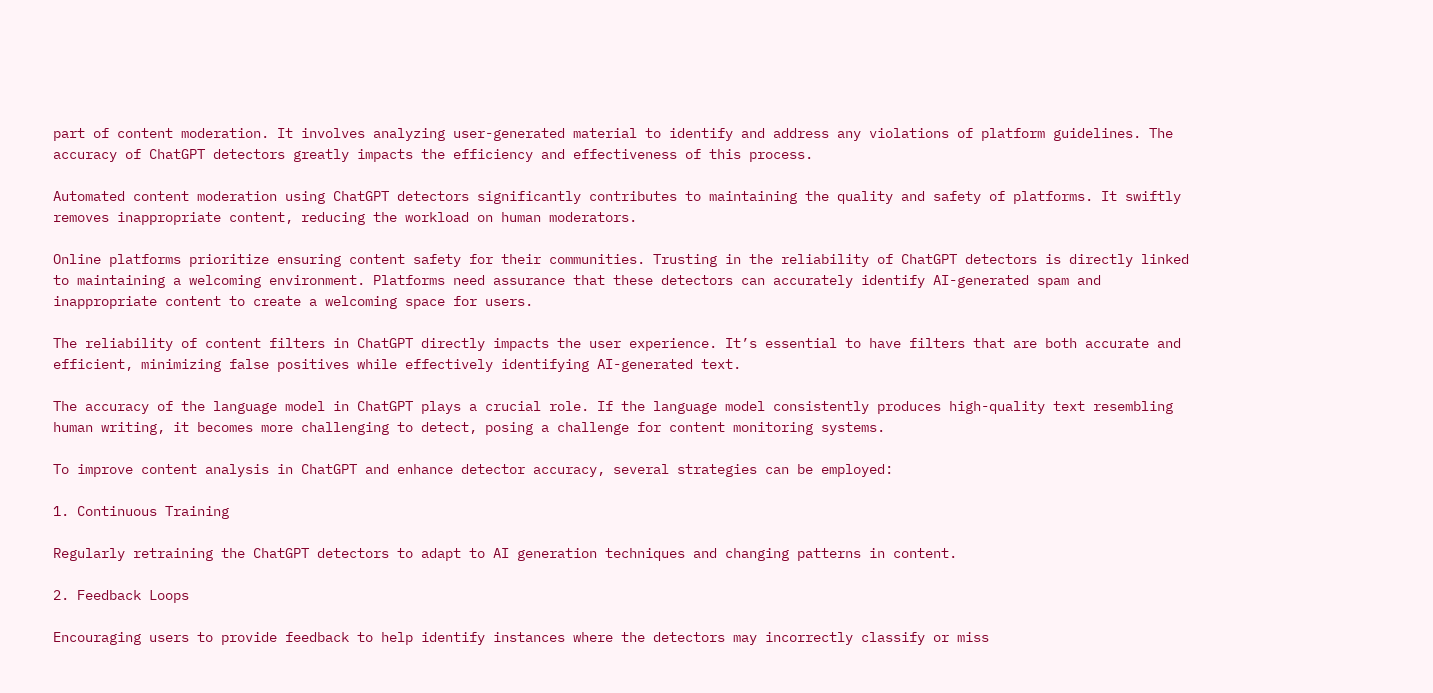part of content moderation. It involves analyzing user-generated material to identify and address any violations of platform guidelines. The accuracy of ChatGPT detectors greatly impacts the efficiency and effectiveness of this process.

Automated content moderation using ChatGPT detectors significantly contributes to maintaining the quality and safety of platforms. It swiftly removes inappropriate content, reducing the workload on human moderators.

Online platforms prioritize ensuring content safety for their communities. Trusting in the reliability of ChatGPT detectors is directly linked to maintaining a welcoming environment. Platforms need assurance that these detectors can accurately identify AI-generated spam and inappropriate content to create a welcoming space for users.

The reliability of content filters in ChatGPT directly impacts the user experience. It’s essential to have filters that are both accurate and efficient, minimizing false positives while effectively identifying AI-generated text.

The accuracy of the language model in ChatGPT plays a crucial role. If the language model consistently produces high-quality text resembling human writing, it becomes more challenging to detect, posing a challenge for content monitoring systems.

To improve content analysis in ChatGPT and enhance detector accuracy, several strategies can be employed:

1. Continuous Training

Regularly retraining the ChatGPT detectors to adapt to AI generation techniques and changing patterns in content.

2. Feedback Loops

Encouraging users to provide feedback to help identify instances where the detectors may incorrectly classify or miss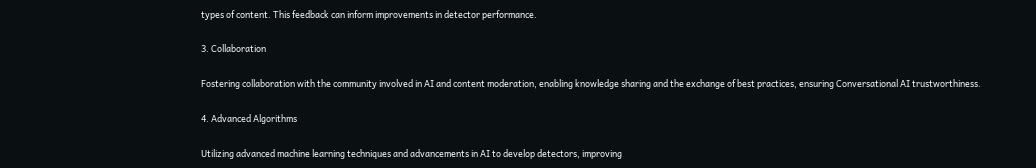types of content. This feedback can inform improvements in detector performance.

3. Collaboration

Fostering collaboration with the community involved in AI and content moderation, enabling knowledge sharing and the exchange of best practices, ensuring Conversational AI trustworthiness.

4. Advanced Algorithms

Utilizing advanced machine learning techniques and advancements in AI to develop detectors, improving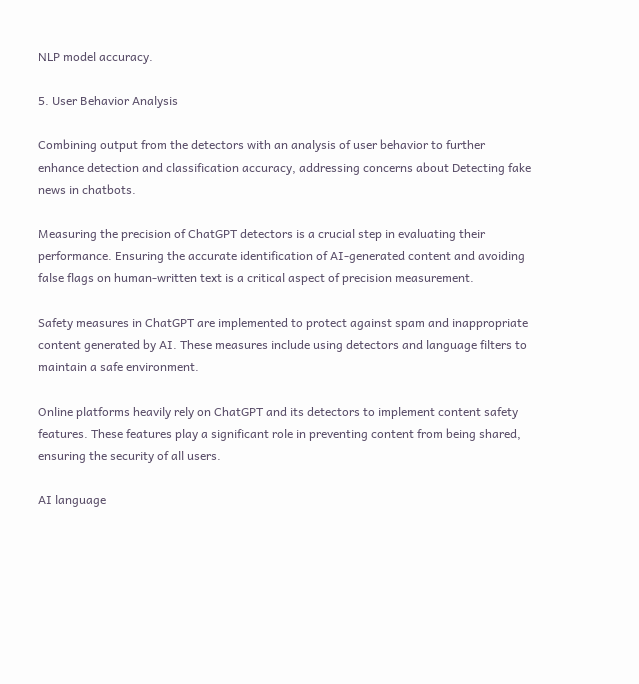NLP model accuracy.

5. User Behavior Analysis

Combining output from the detectors with an analysis of user behavior to further enhance detection and classification accuracy, addressing concerns about Detecting fake news in chatbots.

Measuring the precision of ChatGPT detectors is a crucial step in evaluating their performance. Ensuring the accurate identification of AI-generated content and avoiding false flags on human-written text is a critical aspect of precision measurement.

Safety measures in ChatGPT are implemented to protect against spam and inappropriate content generated by AI. These measures include using detectors and language filters to maintain a safe environment.

Online platforms heavily rely on ChatGPT and its detectors to implement content safety features. These features play a significant role in preventing content from being shared, ensuring the security of all users.

AI language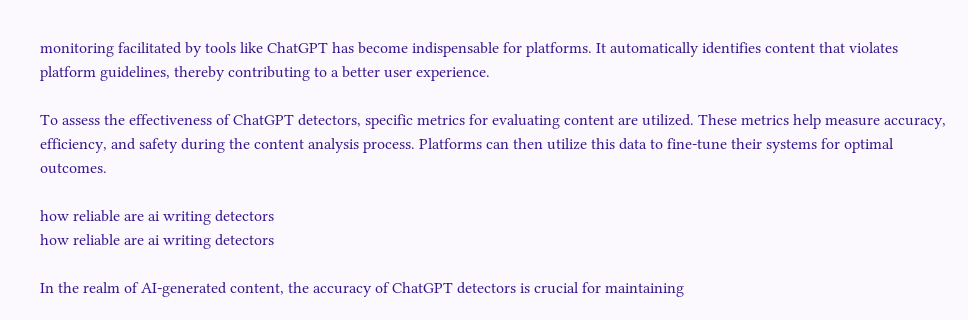monitoring facilitated by tools like ChatGPT has become indispensable for platforms. It automatically identifies content that violates platform guidelines, thereby contributing to a better user experience.

To assess the effectiveness of ChatGPT detectors, specific metrics for evaluating content are utilized. These metrics help measure accuracy, efficiency, and safety during the content analysis process. Platforms can then utilize this data to fine-tune their systems for optimal outcomes.

how reliable are ai writing detectors
how reliable are ai writing detectors

In the realm of AI-generated content, the accuracy of ChatGPT detectors is crucial for maintaining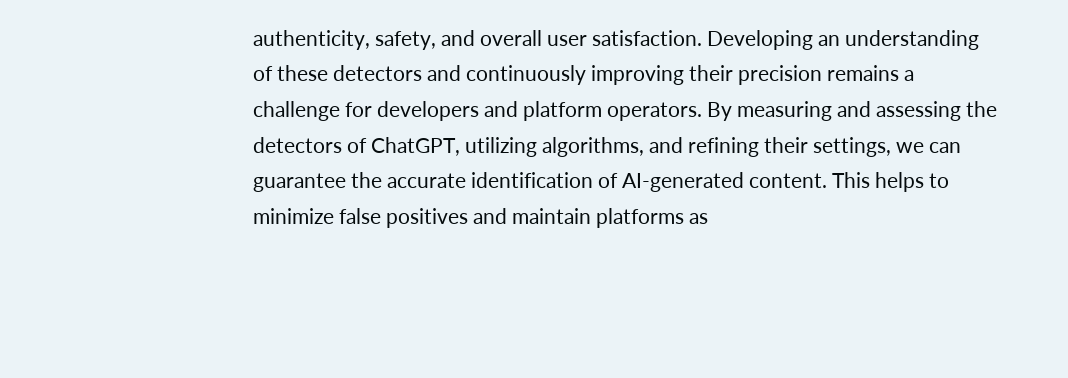authenticity, safety, and overall user satisfaction. Developing an understanding of these detectors and continuously improving their precision remains a challenge for developers and platform operators. By measuring and assessing the detectors of ChatGPT, utilizing algorithms, and refining their settings, we can guarantee the accurate identification of AI-generated content. This helps to minimize false positives and maintain platforms as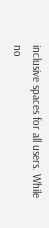inclusive spaces for all users. While no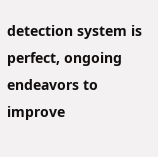detection system is perfect, ongoing endeavors to improve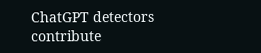ChatGPT detectors contribute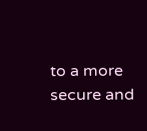to a more secure and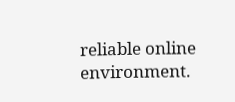reliable online environment.